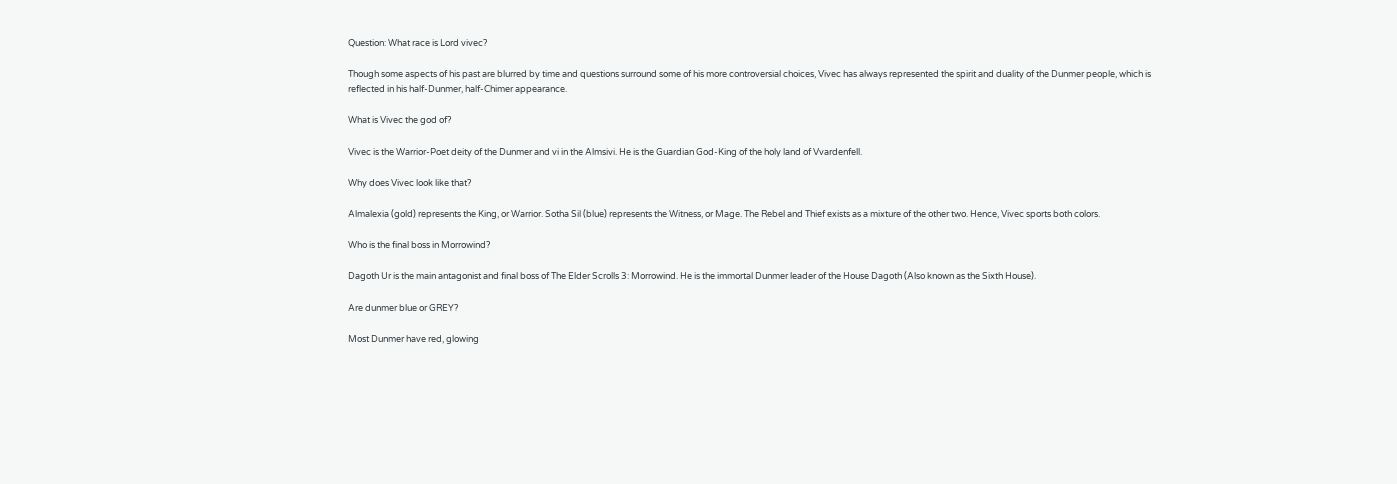Question: What race is Lord vivec?

Though some aspects of his past are blurred by time and questions surround some of his more controversial choices, Vivec has always represented the spirit and duality of the Dunmer people, which is reflected in his half-Dunmer, half-Chimer appearance.

What is Vivec the god of?

Vivec is the Warrior-Poet deity of the Dunmer and vi in the Almsivi. He is the Guardian God-King of the holy land of Vvardenfell.

Why does Vivec look like that?

Almalexia (gold) represents the King, or Warrior. Sotha Sil (blue) represents the Witness, or Mage. The Rebel and Thief exists as a mixture of the other two. Hence, Vivec sports both colors.

Who is the final boss in Morrowind?

Dagoth Ur is the main antagonist and final boss of The Elder Scrolls 3: Morrowind. He is the immortal Dunmer leader of the House Dagoth (Also known as the Sixth House).

Are dunmer blue or GREY?

Most Dunmer have red, glowing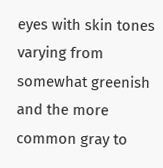eyes with skin tones varying from somewhat greenish and the more common gray to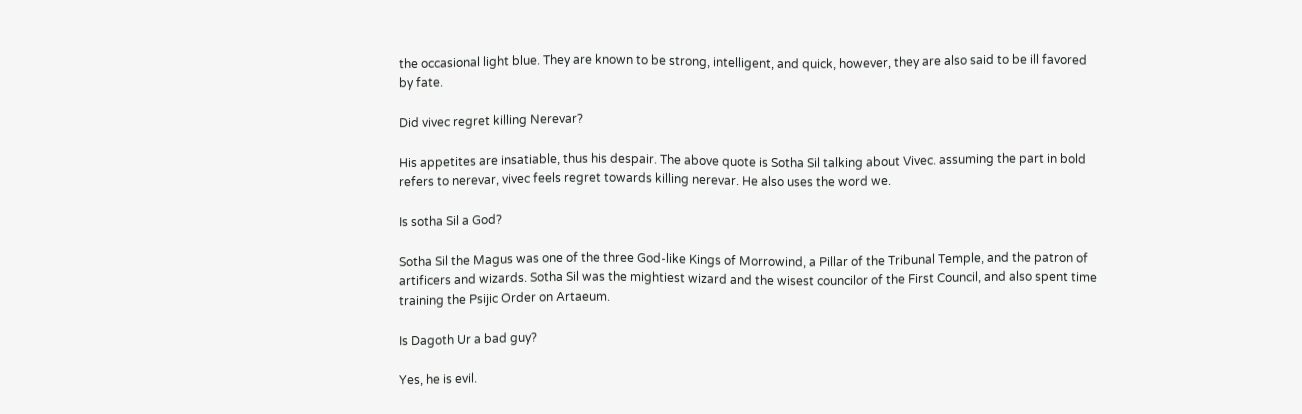the occasional light blue. They are known to be strong, intelligent, and quick, however, they are also said to be ill favored by fate.

Did vivec regret killing Nerevar?

His appetites are insatiable, thus his despair. The above quote is Sotha Sil talking about Vivec. assuming the part in bold refers to nerevar, vivec feels regret towards killing nerevar. He also uses the word we.

Is sotha Sil a God?

Sotha Sil the Magus was one of the three God-like Kings of Morrowind, a Pillar of the Tribunal Temple, and the patron of artificers and wizards. Sotha Sil was the mightiest wizard and the wisest councilor of the First Council, and also spent time training the Psijic Order on Artaeum.

Is Dagoth Ur a bad guy?

Yes, he is evil.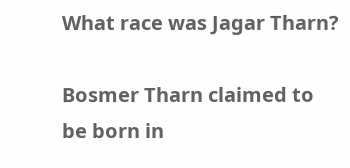What race was Jagar Tharn?

Bosmer Tharn claimed to be born in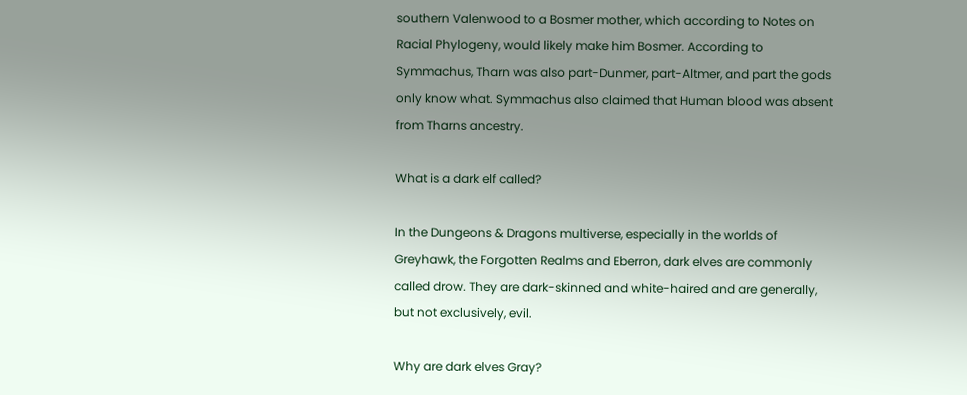southern Valenwood to a Bosmer mother, which according to Notes on Racial Phylogeny, would likely make him Bosmer. According to Symmachus, Tharn was also part-Dunmer, part-Altmer, and part the gods only know what. Symmachus also claimed that Human blood was absent from Tharns ancestry.

What is a dark elf called?

In the Dungeons & Dragons multiverse, especially in the worlds of Greyhawk, the Forgotten Realms and Eberron, dark elves are commonly called drow. They are dark-skinned and white-haired and are generally, but not exclusively, evil.

Why are dark elves Gray?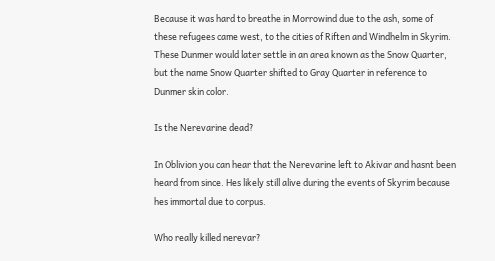Because it was hard to breathe in Morrowind due to the ash, some of these refugees came west, to the cities of Riften and Windhelm in Skyrim. These Dunmer would later settle in an area known as the Snow Quarter, but the name Snow Quarter shifted to Gray Quarter in reference to Dunmer skin color.

Is the Nerevarine dead?

In Oblivion you can hear that the Nerevarine left to Akivar and hasnt been heard from since. Hes likely still alive during the events of Skyrim because hes immortal due to corpus.

Who really killed nerevar?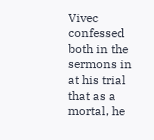Vivec confessed both in the sermons in at his trial that as a mortal, he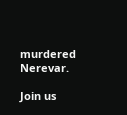murdered Nerevar.

Join us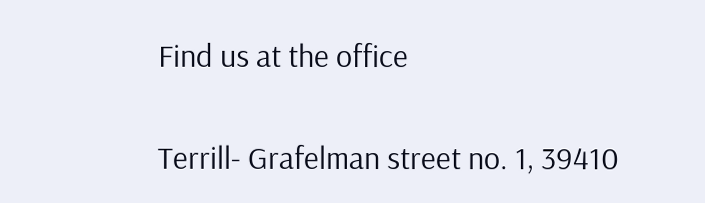Find us at the office

Terrill- Grafelman street no. 1, 39410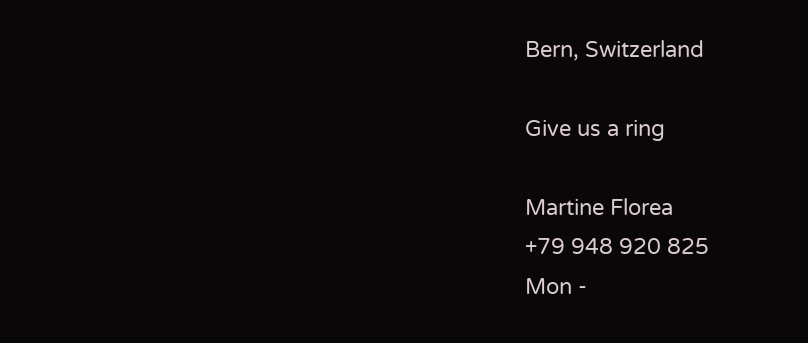Bern, Switzerland

Give us a ring

Martine Florea
+79 948 920 825
Mon -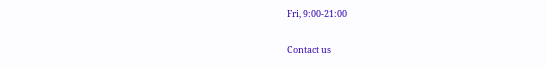Fri, 9:00-21:00

Contact us